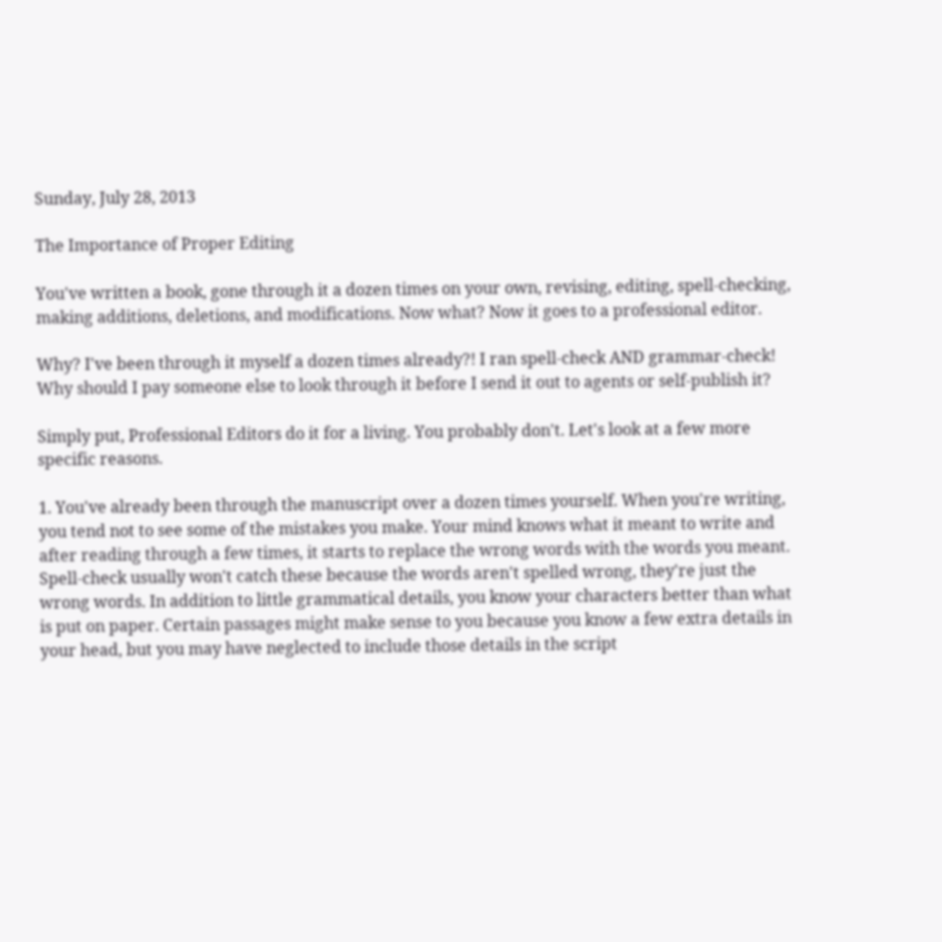Sunday, July 28, 2013

The Importance of Proper Editing

You've written a book, gone through it a dozen times on your own, revising, editing, spell-checking, making additions, deletions, and modifications. Now what? Now it goes to a professional editor.

Why? I've been through it myself a dozen times already?! I ran spell-check AND grammar-check! Why should I pay someone else to look through it before I send it out to agents or self-publish it?

Simply put, Professional Editors do it for a living. You probably don't. Let's look at a few more specific reasons.

1. You've already been through the manuscript over a dozen times yourself. When you're writing, you tend not to see some of the mistakes you make. Your mind knows what it meant to write and after reading through a few times, it starts to replace the wrong words with the words you meant. Spell-check usually won't catch these because the words aren't spelled wrong, they're just the wrong words. In addition to little grammatical details, you know your characters better than what is put on paper. Certain passages might make sense to you because you know a few extra details in your head, but you may have neglected to include those details in the script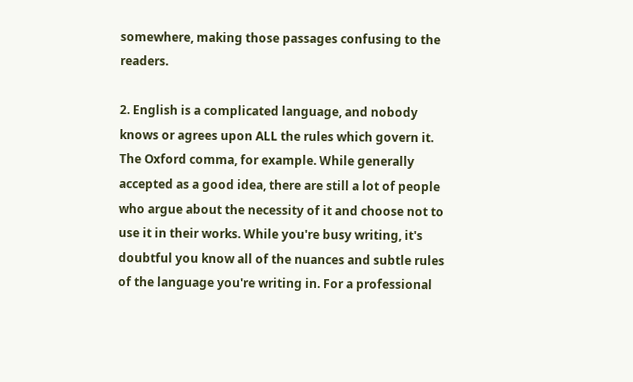somewhere, making those passages confusing to the readers.

2. English is a complicated language, and nobody knows or agrees upon ALL the rules which govern it. The Oxford comma, for example. While generally accepted as a good idea, there are still a lot of people who argue about the necessity of it and choose not to use it in their works. While you're busy writing, it's doubtful you know all of the nuances and subtle rules of the language you're writing in. For a professional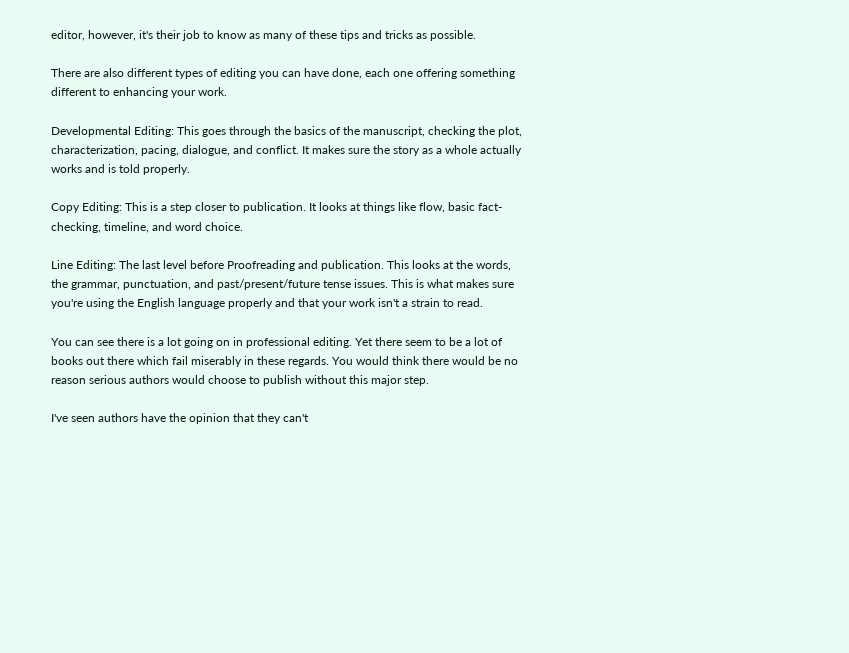editor, however, it's their job to know as many of these tips and tricks as possible.

There are also different types of editing you can have done, each one offering something different to enhancing your work.

Developmental Editing: This goes through the basics of the manuscript, checking the plot, characterization, pacing, dialogue, and conflict. It makes sure the story as a whole actually works and is told properly.

Copy Editing: This is a step closer to publication. It looks at things like flow, basic fact-checking, timeline, and word choice.

Line Editing: The last level before Proofreading and publication. This looks at the words, the grammar, punctuation, and past/present/future tense issues. This is what makes sure you're using the English language properly and that your work isn't a strain to read.

You can see there is a lot going on in professional editing. Yet there seem to be a lot of books out there which fail miserably in these regards. You would think there would be no reason serious authors would choose to publish without this major step.

I've seen authors have the opinion that they can't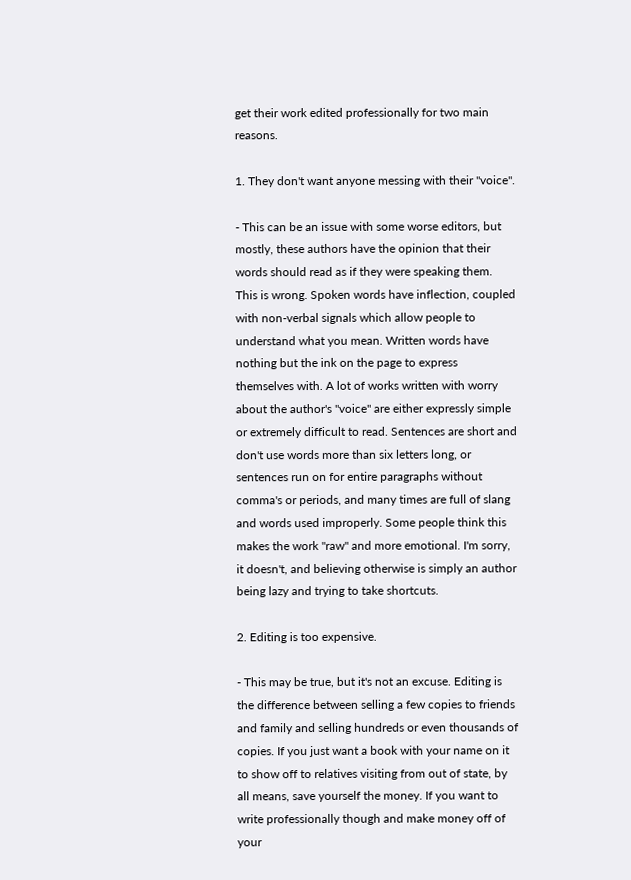get their work edited professionally for two main reasons.

1. They don't want anyone messing with their "voice".

- This can be an issue with some worse editors, but mostly, these authors have the opinion that their words should read as if they were speaking them. This is wrong. Spoken words have inflection, coupled with non-verbal signals which allow people to understand what you mean. Written words have nothing but the ink on the page to express themselves with. A lot of works written with worry about the author's "voice" are either expressly simple or extremely difficult to read. Sentences are short and don't use words more than six letters long, or sentences run on for entire paragraphs without comma's or periods, and many times are full of slang and words used improperly. Some people think this makes the work "raw" and more emotional. I'm sorry, it doesn't, and believing otherwise is simply an author being lazy and trying to take shortcuts.

2. Editing is too expensive.

- This may be true, but it's not an excuse. Editing is the difference between selling a few copies to friends and family and selling hundreds or even thousands of copies. If you just want a book with your name on it to show off to relatives visiting from out of state, by all means, save yourself the money. If you want to write professionally though and make money off of your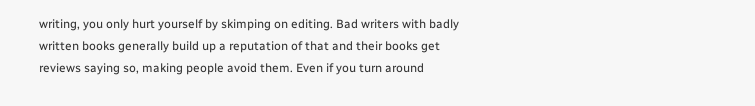writing, you only hurt yourself by skimping on editing. Bad writers with badly written books generally build up a reputation of that and their books get reviews saying so, making people avoid them. Even if you turn around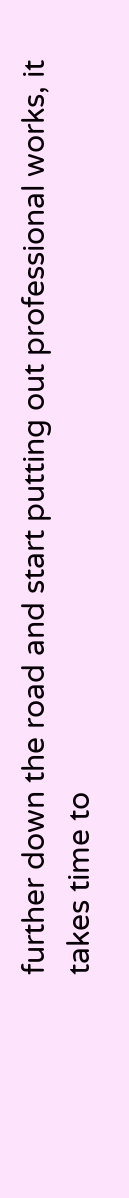further down the road and start putting out professional works, it takes time to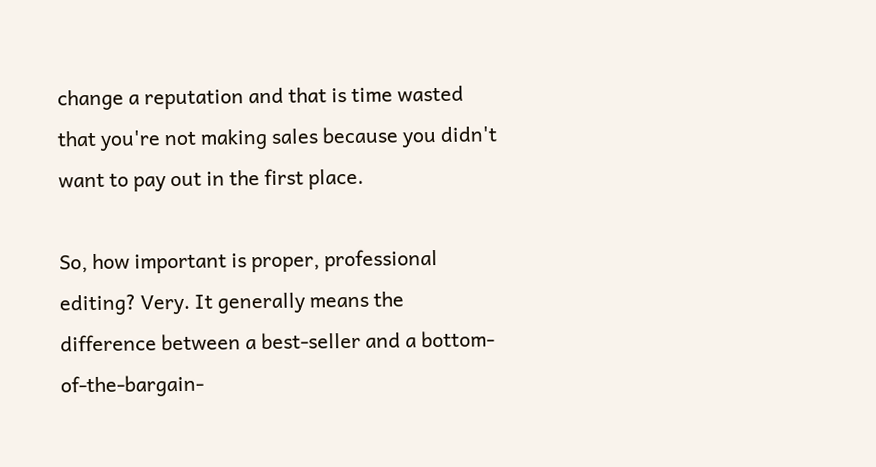change a reputation and that is time wasted that you're not making sales because you didn't want to pay out in the first place.

So, how important is proper, professional editing? Very. It generally means the difference between a best-seller and a bottom-of-the-bargain-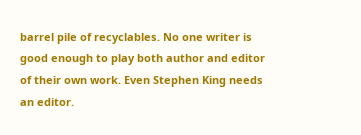barrel pile of recyclables. No one writer is good enough to play both author and editor of their own work. Even Stephen King needs an editor.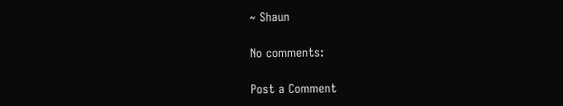~ Shaun

No comments:

Post a Comment